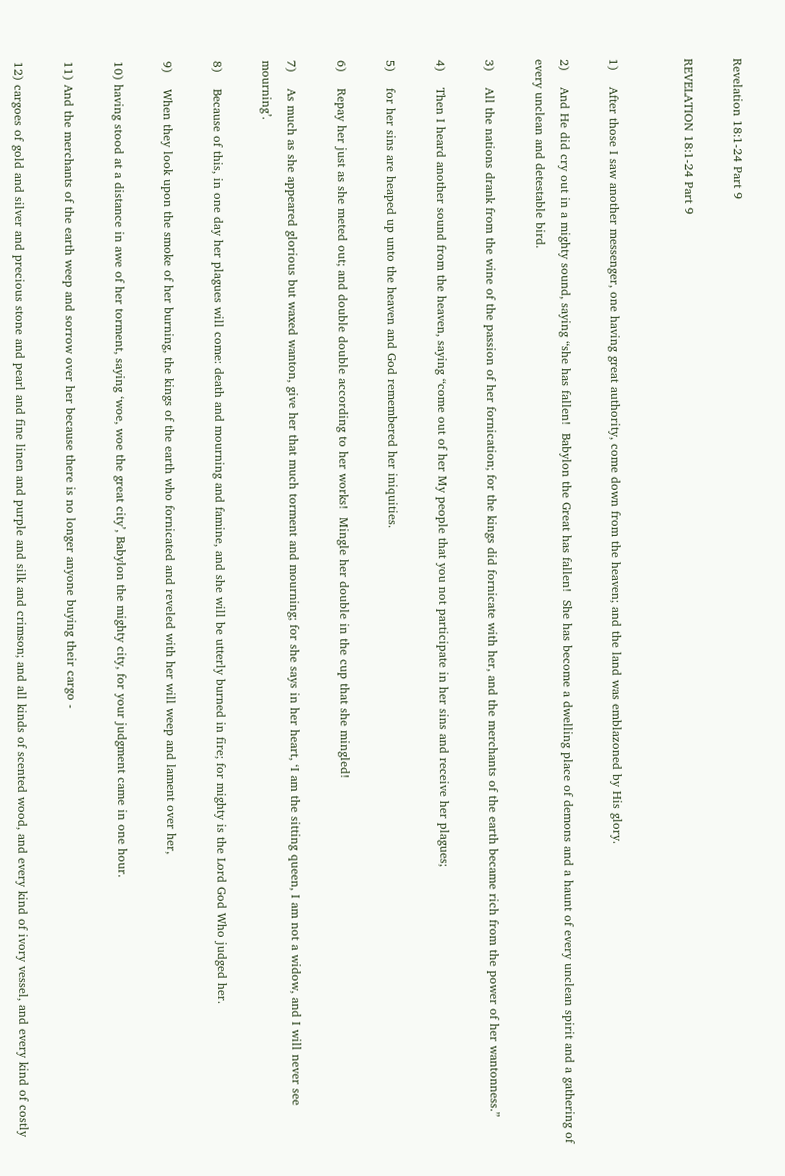Revelation 18:1-24 Part 9

REVELATION 18:1-24 Part 9


1)    After those I saw another messenger, one having great authority, come down from the heaven; and the land was emblazoned by His glory.

2)    And He did cry out in a mighty sound, saying “she has fallen!  Babylon the Great has fallen!  She has become a dwelling place of demons and a haunt of every unclean spirit and a gathering of every unclean and detestable bird.

3)    All the nations drank from the wine of the passion of her fornication; for the kings did fornicate with her, and the merchants of the earth became rich from the power of her wantonness.”

4)    Then I heard another sound from the heaven, saying “come out of her My people that you not participate in her sins and receive her plagues;

5)    for her sins are heaped up unto the heaven and God remembered her iniquities.

6)    Repay her just as she meted out; and double double according to her works!  Mingle her double in the cup that she mingled!

7)    As much as she appeared glorious but waxed wanton, give her that much torment and mourning; for she says in her heart, ‘I am the sitting queen, I am not a widow, and I will never see mourning’.

8)    Because of this, in one day her plagues will come: death and mourning and famine, and she will be utterly burned in fire; for mighty is the Lord God Who judged her.

9)    When they look upon the smoke of her burning, the kings of the earth who fornicated and reveled with her will weep and lament over her,

10) having stood at a distance in awe of her torment, saying ‘woe, woe the great city’, Babylon the mighty city, for your judgment came in one hour.

11) And the merchants of the earth weep and sorrow over her because there is no longer anyone buying their cargo -

12) cargoes of gold and silver and precious stone and pearl and fine linen and purple and silk and crimson; and all kinds of scented wood, and every kind of ivory vessel, and every kind of costly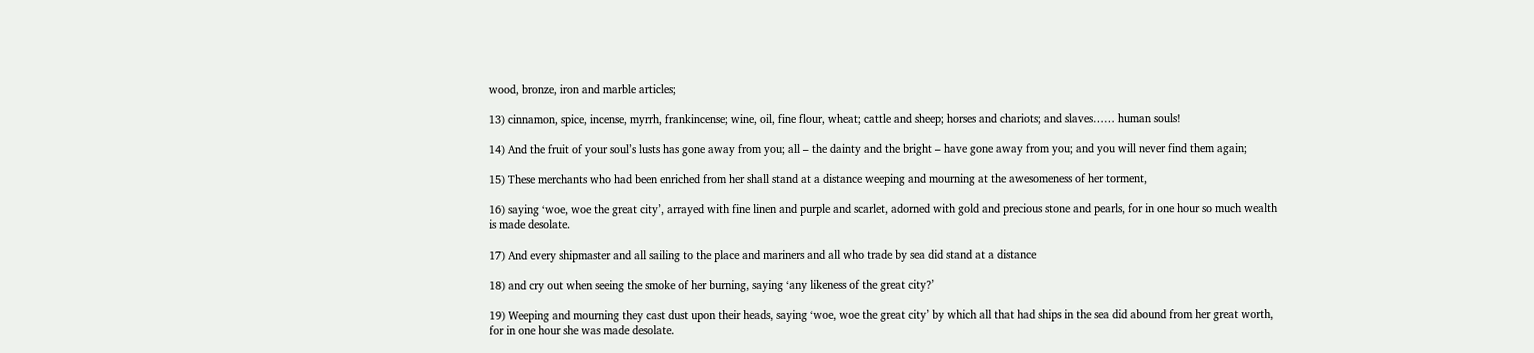wood, bronze, iron and marble articles;

13) cinnamon, spice, incense, myrrh, frankincense; wine, oil, fine flour, wheat; cattle and sheep; horses and chariots; and slaves…… human souls!

14) And the fruit of your soul’s lusts has gone away from you; all – the dainty and the bright – have gone away from you; and you will never find them again;

15) These merchants who had been enriched from her shall stand at a distance weeping and mourning at the awesomeness of her torment,

16) saying ‘woe, woe the great city’, arrayed with fine linen and purple and scarlet, adorned with gold and precious stone and pearls, for in one hour so much wealth is made desolate.

17) And every shipmaster and all sailing to the place and mariners and all who trade by sea did stand at a distance

18) and cry out when seeing the smoke of her burning, saying ‘any likeness of the great city?’

19) Weeping and mourning they cast dust upon their heads, saying ‘woe, woe the great city’ by which all that had ships in the sea did abound from her great worth, for in one hour she was made desolate.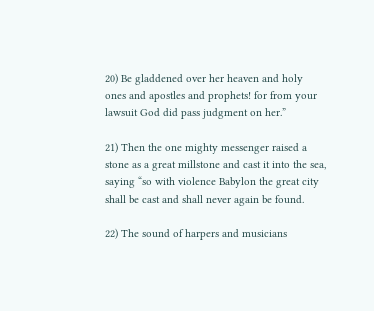20) Be gladdened over her heaven and holy ones and apostles and prophets! for from your lawsuit God did pass judgment on her.”

21) Then the one mighty messenger raised a stone as a great millstone and cast it into the sea, saying “so with violence Babylon the great city shall be cast and shall never again be found.

22) The sound of harpers and musicians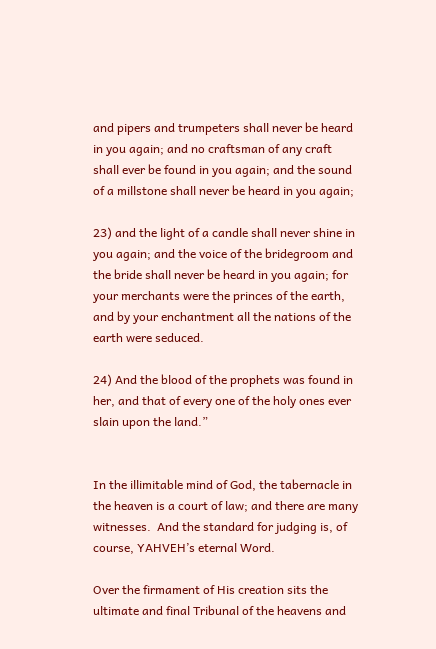and pipers and trumpeters shall never be heard in you again; and no craftsman of any craft shall ever be found in you again; and the sound of a millstone shall never be heard in you again;

23) and the light of a candle shall never shine in you again; and the voice of the bridegroom and the bride shall never be heard in you again; for your merchants were the princes of the earth, and by your enchantment all the nations of the earth were seduced.

24) And the blood of the prophets was found in her, and that of every one of the holy ones ever slain upon the land.”


In the illimitable mind of God, the tabernacle in the heaven is a court of law; and there are many witnesses.  And the standard for judging is, of course, YAHVEH’s eternal Word.

Over the firmament of His creation sits the ultimate and final Tribunal of the heavens and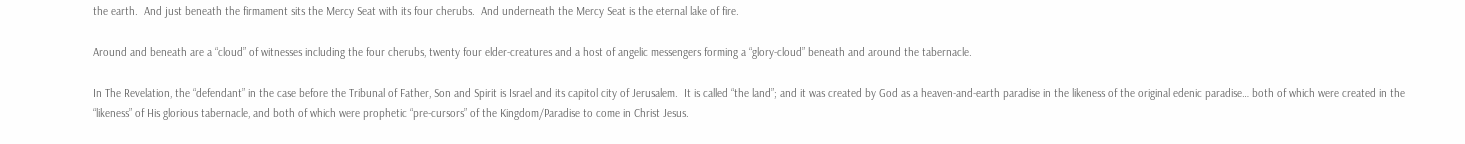the earth.  And just beneath the firmament sits the Mercy Seat with its four cherubs.  And underneath the Mercy Seat is the eternal lake of fire.

Around and beneath are a “cloud” of witnesses including the four cherubs, twenty four elder-creatures and a host of angelic messengers forming a “glory-cloud” beneath and around the tabernacle.

In The Revelation, the “defendant” in the case before the Tribunal of Father, Son and Spirit is Israel and its capitol city of Jerusalem.  It is called “the land”; and it was created by God as a heaven-and-earth paradise in the likeness of the original edenic paradise… both of which were created in the “likeness” of His glorious tabernacle, and both of which were prophetic “pre-cursors” of the Kingdom/Paradise to come in Christ Jesus.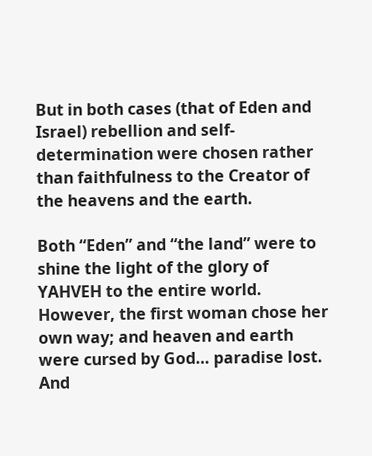But in both cases (that of Eden and Israel) rebellion and self-determination were chosen rather than faithfulness to the Creator of the heavens and the earth.

Both “Eden” and “the land” were to shine the light of the glory of YAHVEH to the entire world.  However, the first woman chose her own way; and heaven and earth were cursed by God… paradise lost.  And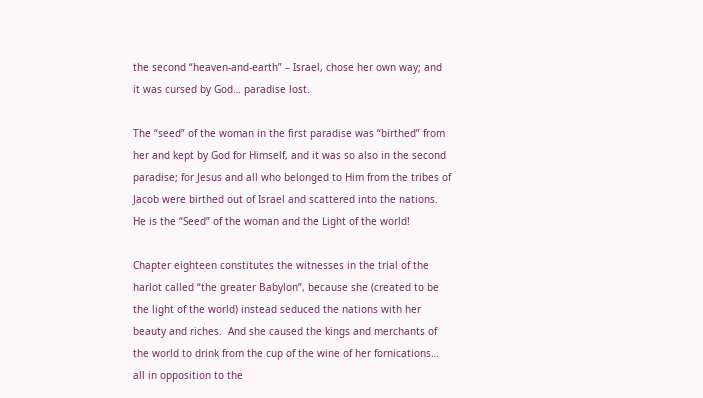the second “heaven-and-earth” – Israel, chose her own way; and it was cursed by God… paradise lost.

The “seed” of the woman in the first paradise was “birthed” from her and kept by God for Himself, and it was so also in the second paradise; for Jesus and all who belonged to Him from the tribes of Jacob were birthed out of Israel and scattered into the nations.  He is the “Seed” of the woman and the Light of the world!

Chapter eighteen constitutes the witnesses in the trial of the harlot called “the greater Babylon”, because she (created to be the light of the world) instead seduced the nations with her beauty and riches.  And she caused the kings and merchants of the world to drink from the cup of the wine of her fornications… all in opposition to the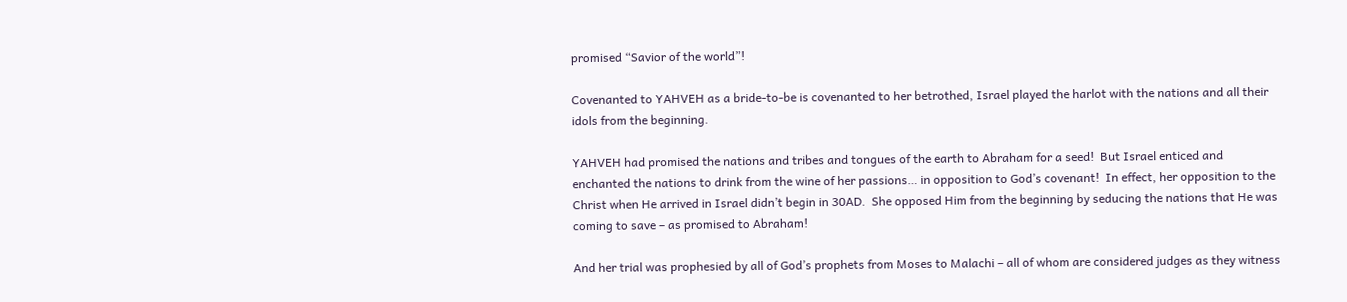promised “Savior of the world”!

Covenanted to YAHVEH as a bride-to-be is covenanted to her betrothed, Israel played the harlot with the nations and all their idols from the beginning.

YAHVEH had promised the nations and tribes and tongues of the earth to Abraham for a seed!  But Israel enticed and enchanted the nations to drink from the wine of her passions… in opposition to God’s covenant!  In effect, her opposition to the Christ when He arrived in Israel didn’t begin in 30AD.  She opposed Him from the beginning by seducing the nations that He was coming to save – as promised to Abraham!

And her trial was prophesied by all of God’s prophets from Moses to Malachi – all of whom are considered judges as they witness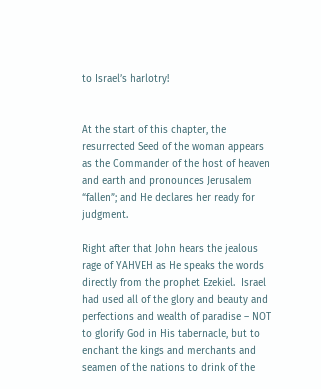to Israel’s harlotry!


At the start of this chapter, the resurrected Seed of the woman appears as the Commander of the host of heaven and earth and pronounces Jerusalem “fallen”; and He declares her ready for judgment.

Right after that John hears the jealous rage of YAHVEH as He speaks the words directly from the prophet Ezekiel.  Israel had used all of the glory and beauty and perfections and wealth of paradise – NOT to glorify God in His tabernacle, but to enchant the kings and merchants and seamen of the nations to drink of the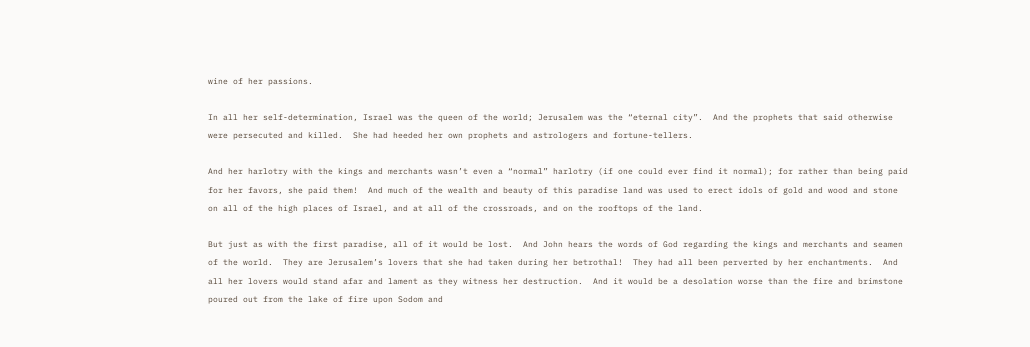wine of her passions.

In all her self-determination, Israel was the queen of the world; Jerusalem was the “eternal city”.  And the prophets that said otherwise were persecuted and killed.  She had heeded her own prophets and astrologers and fortune-tellers.

And her harlotry with the kings and merchants wasn’t even a “normal” harlotry (if one could ever find it normal); for rather than being paid for her favors, she paid them!  And much of the wealth and beauty of this paradise land was used to erect idols of gold and wood and stone on all of the high places of Israel, and at all of the crossroads, and on the rooftops of the land.

But just as with the first paradise, all of it would be lost.  And John hears the words of God regarding the kings and merchants and seamen of the world.  They are Jerusalem’s lovers that she had taken during her betrothal!  They had all been perverted by her enchantments.  And all her lovers would stand afar and lament as they witness her destruction.  And it would be a desolation worse than the fire and brimstone poured out from the lake of fire upon Sodom and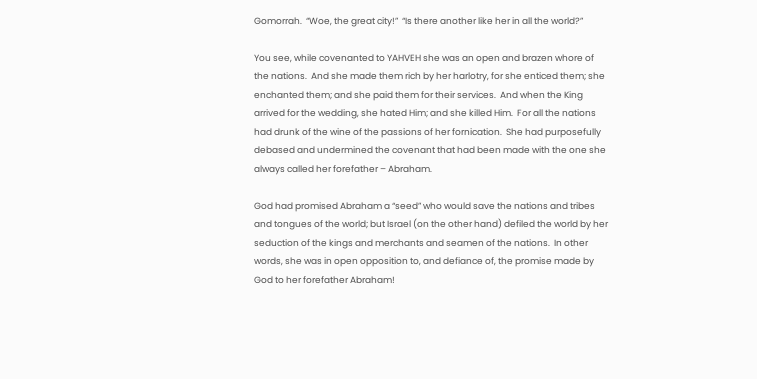Gomorrah.  “Woe, the great city!”  “Is there another like her in all the world?”

You see, while covenanted to YAHVEH she was an open and brazen whore of the nations.  And she made them rich by her harlotry, for she enticed them; she enchanted them; and she paid them for their services.  And when the King arrived for the wedding, she hated Him; and she killed Him.  For all the nations had drunk of the wine of the passions of her fornication.  She had purposefully debased and undermined the covenant that had been made with the one she always called her forefather – Abraham.

God had promised Abraham a “seed” who would save the nations and tribes and tongues of the world; but Israel (on the other hand) defiled the world by her seduction of the kings and merchants and seamen of the nations.  In other words, she was in open opposition to, and defiance of, the promise made by God to her forefather Abraham!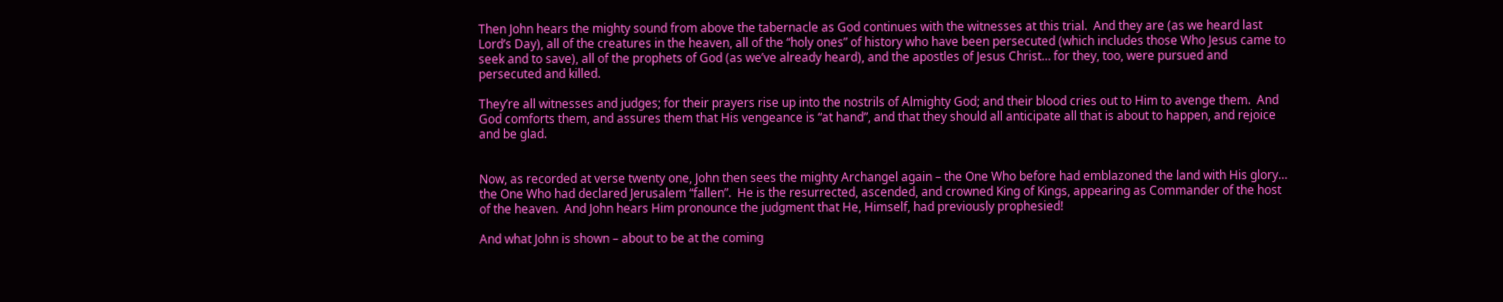Then John hears the mighty sound from above the tabernacle as God continues with the witnesses at this trial.  And they are (as we heard last Lord’s Day), all of the creatures in the heaven, all of the “holy ones” of history who have been persecuted (which includes those Who Jesus came to seek and to save), all of the prophets of God (as we’ve already heard), and the apostles of Jesus Christ… for they, too, were pursued and persecuted and killed.

They’re all witnesses and judges; for their prayers rise up into the nostrils of Almighty God; and their blood cries out to Him to avenge them.  And God comforts them, and assures them that His vengeance is “at hand”, and that they should all anticipate all that is about to happen, and rejoice and be glad.


Now, as recorded at verse twenty one, John then sees the mighty Archangel again – the One Who before had emblazoned the land with His glory… the One Who had declared Jerusalem “fallen”.  He is the resurrected, ascended, and crowned King of Kings, appearing as Commander of the host of the heaven.  And John hears Him pronounce the judgment that He, Himself, had previously prophesied!

And what John is shown – about to be at the coming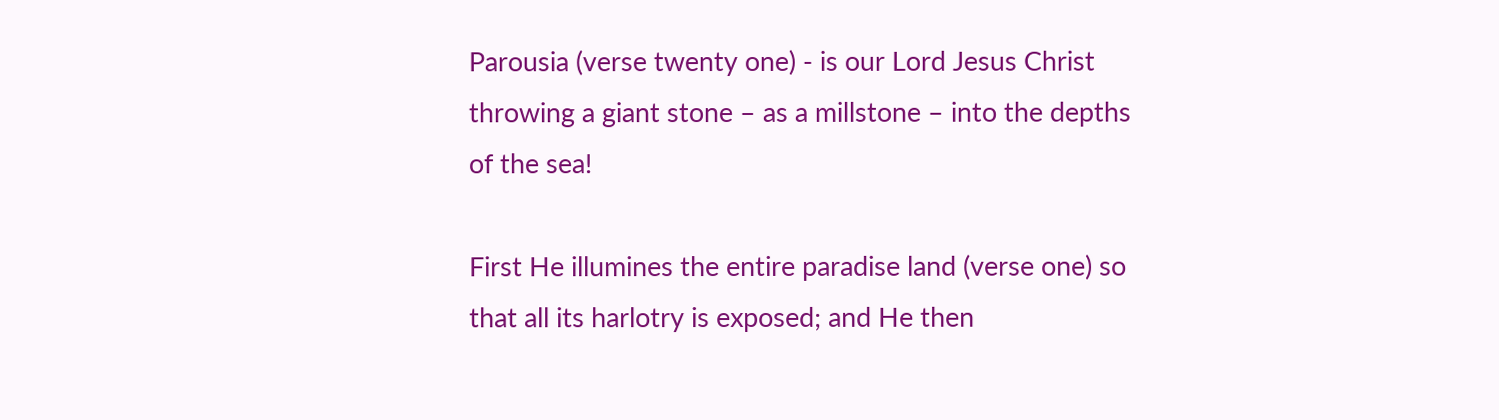Parousia (verse twenty one) - is our Lord Jesus Christ throwing a giant stone – as a millstone – into the depths of the sea!

First He illumines the entire paradise land (verse one) so that all its harlotry is exposed; and He then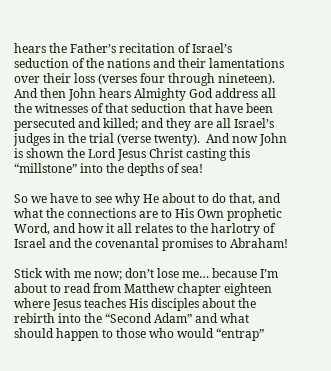hears the Father’s recitation of Israel’s seduction of the nations and their lamentations over their loss (verses four through nineteen).  And then John hears Almighty God address all the witnesses of that seduction that have been persecuted and killed; and they are all Israel’s judges in the trial (verse twenty).  And now John is shown the Lord Jesus Christ casting this “millstone” into the depths of sea!

So we have to see why He about to do that, and what the connections are to His Own prophetic Word, and how it all relates to the harlotry of Israel and the covenantal promises to Abraham!

Stick with me now; don’t lose me… because I’m about to read from Matthew chapter eighteen where Jesus teaches His disciples about the rebirth into the “Second Adam” and what should happen to those who would “entrap”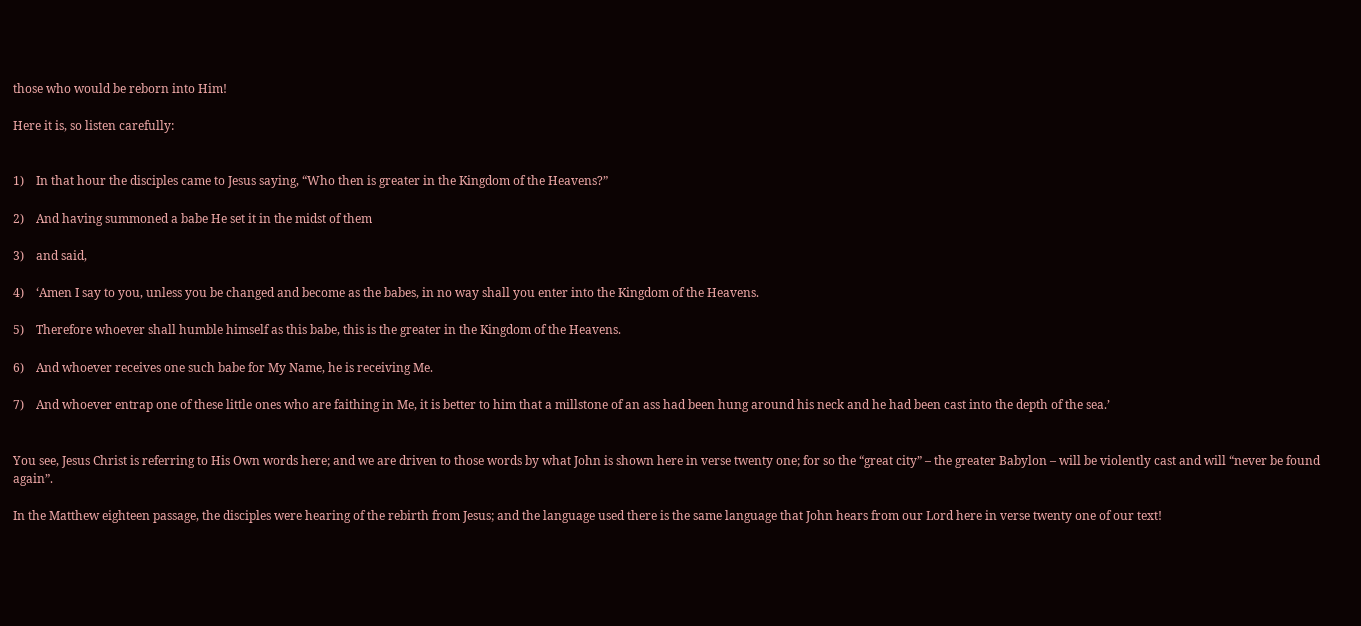those who would be reborn into Him!

Here it is, so listen carefully:


1)    In that hour the disciples came to Jesus saying, “Who then is greater in the Kingdom of the Heavens?”

2)    And having summoned a babe He set it in the midst of them

3)    and said,

4)    ‘Amen I say to you, unless you be changed and become as the babes, in no way shall you enter into the Kingdom of the Heavens.

5)    Therefore whoever shall humble himself as this babe, this is the greater in the Kingdom of the Heavens.

6)    And whoever receives one such babe for My Name, he is receiving Me.

7)    And whoever entrap one of these little ones who are faithing in Me, it is better to him that a millstone of an ass had been hung around his neck and he had been cast into the depth of the sea.’


You see, Jesus Christ is referring to His Own words here; and we are driven to those words by what John is shown here in verse twenty one; for so the “great city” – the greater Babylon – will be violently cast and will “never be found again”.

In the Matthew eighteen passage, the disciples were hearing of the rebirth from Jesus; and the language used there is the same language that John hears from our Lord here in verse twenty one of our text!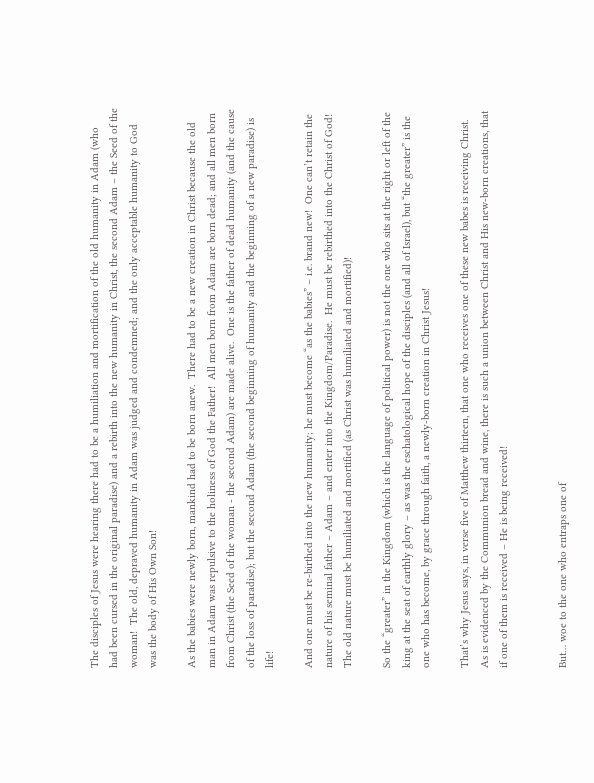The disciples of Jesus were hearing there had to be a humiliation and mortification of the old humanity in Adam (who had been cursed in the original paradise) and a rebirth into the new humanity in Christ, the second Adam – the Seed of the woman!  The old, depraved humanity in Adam was judged and condemned; and the only acceptable humanity to God was the body of His Own Son!

As the babies were newly born, mankind had to be born anew.  There had to be a new creation in Christ because the old man in Adam was repulsive to the holiness of God the Father!  All men born from Adam are born dead; and all men born from Christ (the Seed of the woman - the second Adam) are made alive.  One is the father of dead humanity (and the cause of the loss of paradise); but the second Adam (the second beginning of humanity and the beginning of a new paradise) is life!

And one must be re-birthed into the new humanity; he must become “as the babies” – i.e. brand new!  One can’t retain the nature of his seminal father – Adam – and enter into the Kingdom/Paradise.  He must be rebirthed into the Christ of God!  The old nature must be humiliated and mortified (as Christ was humiliated and mortified)!

So the “greater” in the Kingdom (which is the language of political power) is not the one who sits at the right or left of the king at the seat of earthly glory – as was the eschatological hope of the disciples (and all of Israel), but “the greater” is the one who has become, by grace through faith, a newly-born creation in Christ Jesus!

That’s why Jesus says, in verse five of Matthew thirteen, that one who receives one of these new babes is receiving Christ.  As is evidenced by the Communion bread and wine, there is such a union between Christ and His new-born creations, that if one of them is received – He is being received!


But… woe to the one who entraps one of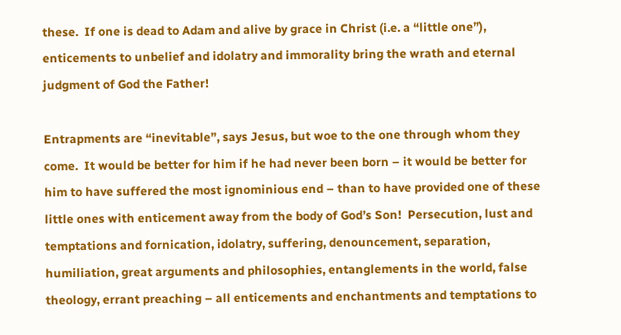these.  If one is dead to Adam and alive by grace in Christ (i.e. a “little one”), enticements to unbelief and idolatry and immorality bring the wrath and eternal judgment of God the Father!

Entrapments are “inevitable”, says Jesus, but woe to the one through whom they come.  It would be better for him if he had never been born – it would be better for him to have suffered the most ignominious end – than to have provided one of these little ones with enticement away from the body of God’s Son!  Persecution, lust and temptations and fornication, idolatry, suffering, denouncement, separation, humiliation, great arguments and philosophies, entanglements in the world, false theology, errant preaching – all enticements and enchantments and temptations to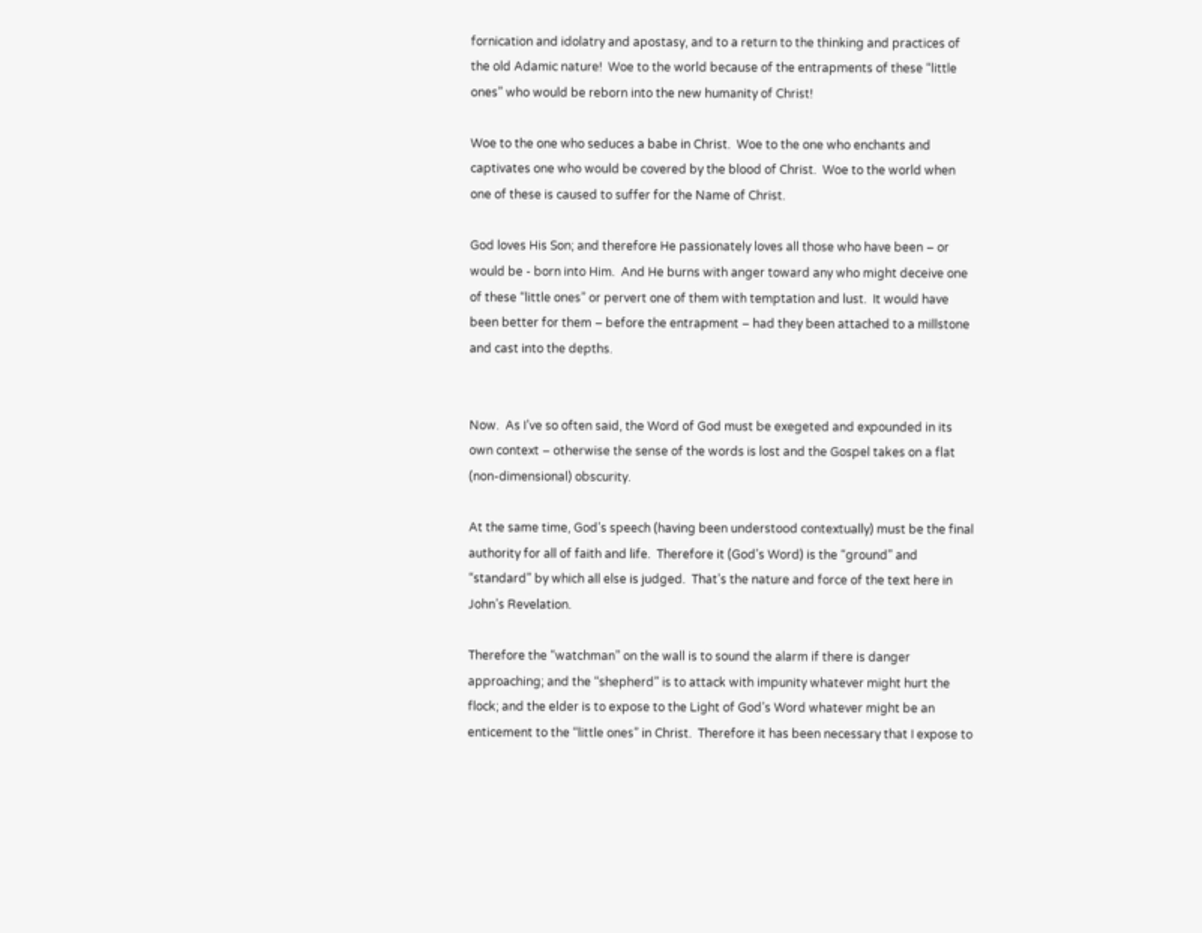fornication and idolatry and apostasy, and to a return to the thinking and practices of the old Adamic nature!  Woe to the world because of the entrapments of these “little ones” who would be reborn into the new humanity of Christ!

Woe to the one who seduces a babe in Christ.  Woe to the one who enchants and captivates one who would be covered by the blood of Christ.  Woe to the world when one of these is caused to suffer for the Name of Christ.

God loves His Son; and therefore He passionately loves all those who have been – or would be - born into Him.  And He burns with anger toward any who might deceive one of these “little ones” or pervert one of them with temptation and lust.  It would have been better for them – before the entrapment – had they been attached to a millstone and cast into the depths.


Now.  As I’ve so often said, the Word of God must be exegeted and expounded in its own context – otherwise the sense of the words is lost and the Gospel takes on a flat (non-dimensional) obscurity.

At the same time, God’s speech (having been understood contextually) must be the final authority for all of faith and life.  Therefore it (God’s Word) is the “ground” and “standard” by which all else is judged.  That’s the nature and force of the text here in John’s Revelation.

Therefore the “watchman” on the wall is to sound the alarm if there is danger approaching; and the “shepherd” is to attack with impunity whatever might hurt the flock; and the elder is to expose to the Light of God’s Word whatever might be an enticement to the “little ones” in Christ.  Therefore it has been necessary that I expose to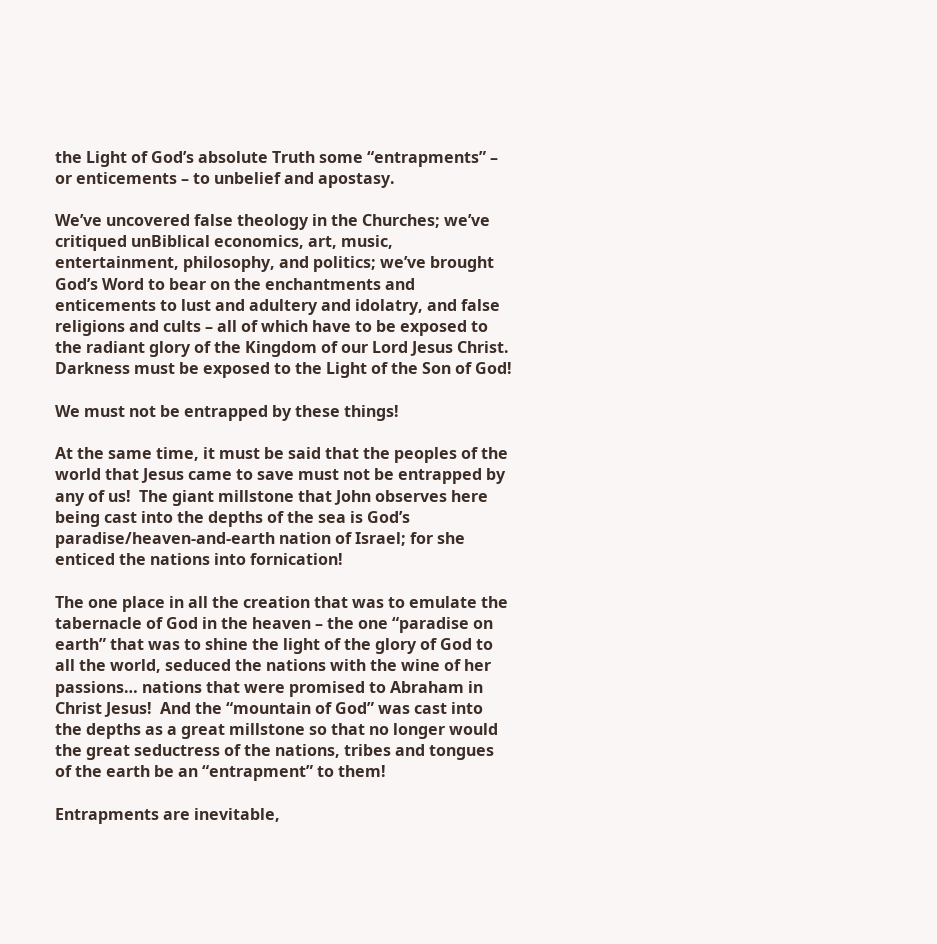the Light of God’s absolute Truth some “entrapments” – or enticements – to unbelief and apostasy.

We’ve uncovered false theology in the Churches; we’ve critiqued unBiblical economics, art, music, entertainment, philosophy, and politics; we’ve brought God’s Word to bear on the enchantments and enticements to lust and adultery and idolatry, and false religions and cults – all of which have to be exposed to the radiant glory of the Kingdom of our Lord Jesus Christ.  Darkness must be exposed to the Light of the Son of God!

We must not be entrapped by these things!

At the same time, it must be said that the peoples of the world that Jesus came to save must not be entrapped by any of us!  The giant millstone that John observes here being cast into the depths of the sea is God’s paradise/heaven-and-earth nation of Israel; for she enticed the nations into fornication!

The one place in all the creation that was to emulate the tabernacle of God in the heaven – the one “paradise on earth” that was to shine the light of the glory of God to all the world, seduced the nations with the wine of her passions… nations that were promised to Abraham in Christ Jesus!  And the “mountain of God” was cast into the depths as a great millstone so that no longer would the great seductress of the nations, tribes and tongues of the earth be an “entrapment” to them!

Entrapments are inevitable,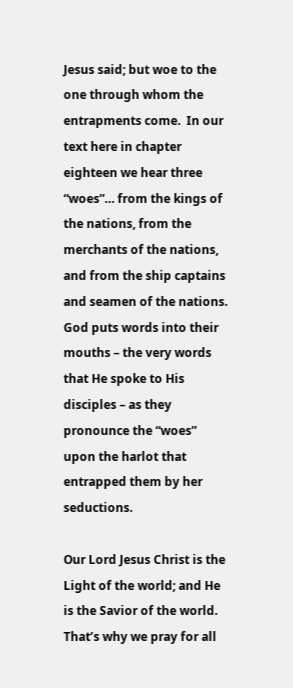Jesus said; but woe to the one through whom the entrapments come.  In our text here in chapter eighteen we hear three “woes”… from the kings of the nations, from the merchants of the nations, and from the ship captains and seamen of the nations.  God puts words into their mouths – the very words that He spoke to His disciples – as they pronounce the “woes” upon the harlot that entrapped them by her seductions.

Our Lord Jesus Christ is the Light of the world; and He is the Savior of the world.  That’s why we pray for all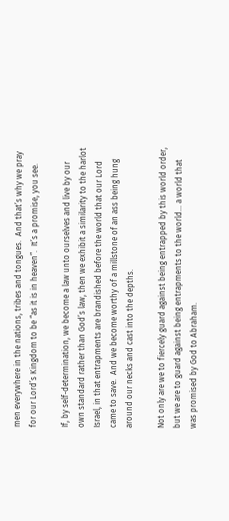men everywhere in the nations, tribes and tongues.  And that’s why we pray for our Lord’s Kingdom to be “as it is in heaven”.  It’s a promise, you see.

If, by self-determination, we become a law unto ourselves and live by our own standard rather than God’s law, then we exhibit a similarity to the harlot Israel, in that entrapments are brandished before the world that our Lord came to save.  And we become worthy of a millstone of an ass being hung around our necks and cast into the depths.

Not only are we to fiercely guard against being entrapped by this world order, but we are to guard against being entrapments to the world… a world that was promised by God to Abraham.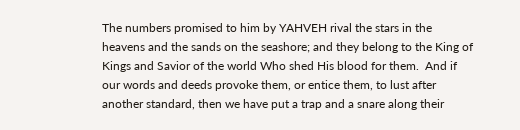The numbers promised to him by YAHVEH rival the stars in the heavens and the sands on the seashore; and they belong to the King of Kings and Savior of the world Who shed His blood for them.  And if our words and deeds provoke them, or entice them, to lust after another standard, then we have put a trap and a snare along their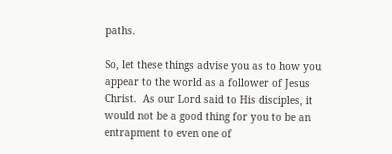paths.

So, let these things advise you as to how you appear to the world as a follower of Jesus Christ.  As our Lord said to His disciples, it would not be a good thing for you to be an entrapment to even one of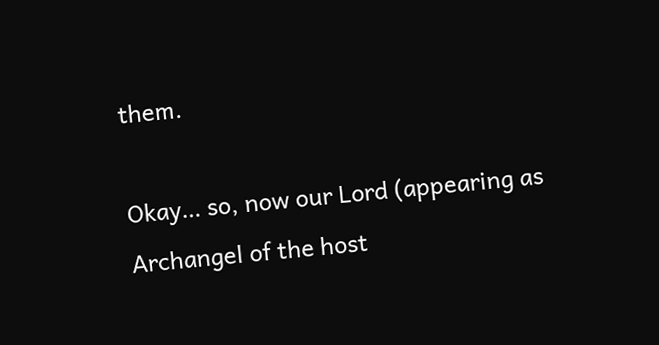them.

Okay… so, now our Lord (appearing as Archangel of the host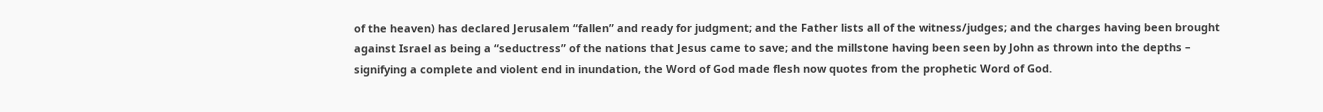of the heaven) has declared Jerusalem “fallen” and ready for judgment; and the Father lists all of the witness/judges; and the charges having been brought against Israel as being a “seductress” of the nations that Jesus came to save; and the millstone having been seen by John as thrown into the depths – signifying a complete and violent end in inundation, the Word of God made flesh now quotes from the prophetic Word of God.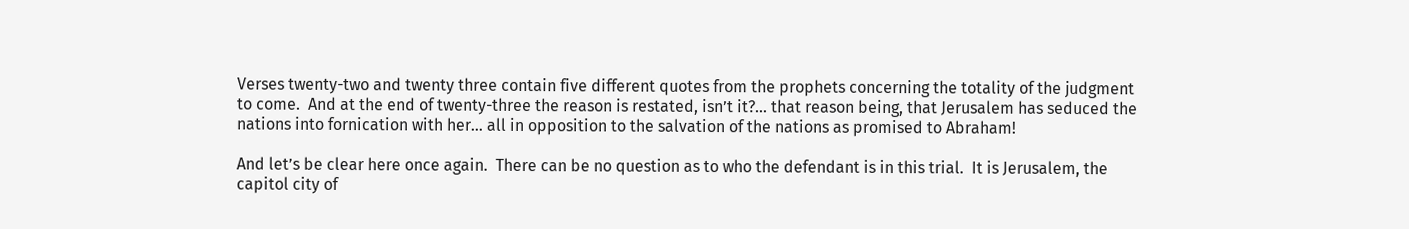Verses twenty-two and twenty three contain five different quotes from the prophets concerning the totality of the judgment to come.  And at the end of twenty-three the reason is restated, isn’t it?… that reason being, that Jerusalem has seduced the nations into fornication with her… all in opposition to the salvation of the nations as promised to Abraham!

And let’s be clear here once again.  There can be no question as to who the defendant is in this trial.  It is Jerusalem, the capitol city of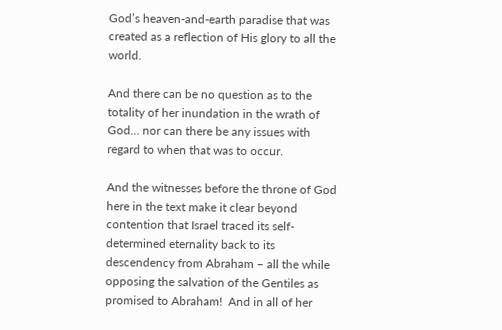God’s heaven-and-earth paradise that was created as a reflection of His glory to all the world.

And there can be no question as to the totality of her inundation in the wrath of God… nor can there be any issues with regard to when that was to occur.

And the witnesses before the throne of God here in the text make it clear beyond contention that Israel traced its self-determined eternality back to its descendency from Abraham – all the while opposing the salvation of the Gentiles as promised to Abraham!  And in all of her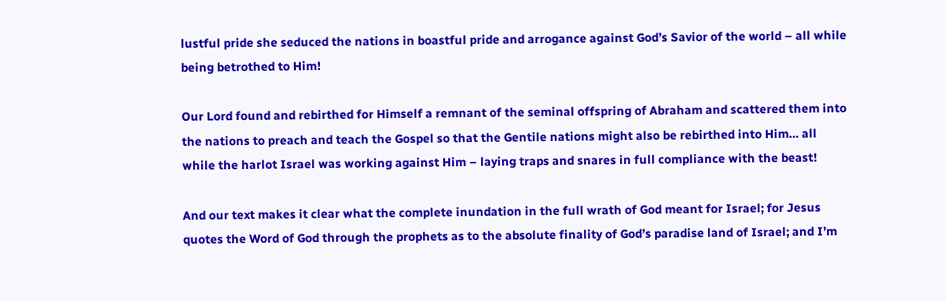lustful pride she seduced the nations in boastful pride and arrogance against God’s Savior of the world – all while being betrothed to Him!

Our Lord found and rebirthed for Himself a remnant of the seminal offspring of Abraham and scattered them into the nations to preach and teach the Gospel so that the Gentile nations might also be rebirthed into Him… all while the harlot Israel was working against Him – laying traps and snares in full compliance with the beast!

And our text makes it clear what the complete inundation in the full wrath of God meant for Israel; for Jesus quotes the Word of God through the prophets as to the absolute finality of God’s paradise land of Israel; and I’m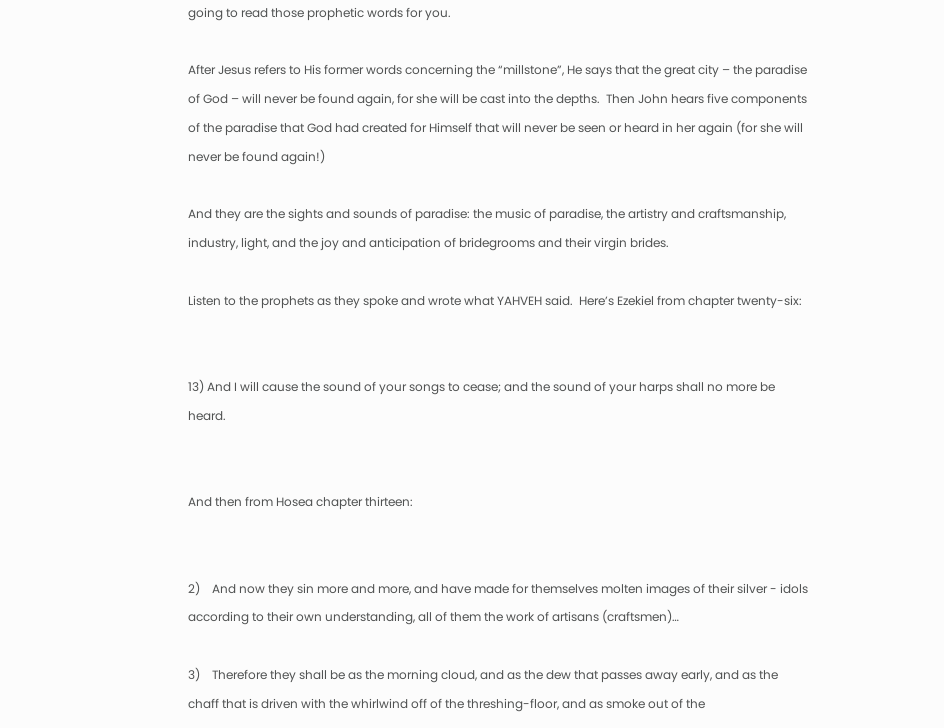going to read those prophetic words for you.

After Jesus refers to His former words concerning the “millstone”, He says that the great city – the paradise of God – will never be found again, for she will be cast into the depths.  Then John hears five components of the paradise that God had created for Himself that will never be seen or heard in her again (for she will never be found again!)

And they are the sights and sounds of paradise: the music of paradise, the artistry and craftsmanship, industry, light, and the joy and anticipation of bridegrooms and their virgin brides.

Listen to the prophets as they spoke and wrote what YAHVEH said.  Here’s Ezekiel from chapter twenty-six:


13) And I will cause the sound of your songs to cease; and the sound of your harps shall no more be heard.


And then from Hosea chapter thirteen:


2)    And now they sin more and more, and have made for themselves molten images of their silver - idols according to their own understanding, all of them the work of artisans (craftsmen)…

3)    Therefore they shall be as the morning cloud, and as the dew that passes away early, and as the chaff that is driven with the whirlwind off of the threshing-floor, and as smoke out of the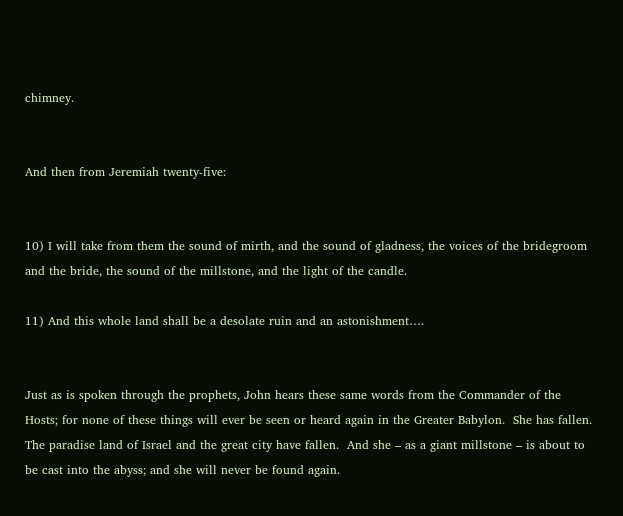chimney.


And then from Jeremiah twenty-five:


10) I will take from them the sound of mirth, and the sound of gladness, the voices of the bridegroom and the bride, the sound of the millstone, and the light of the candle.

11) And this whole land shall be a desolate ruin and an astonishment….


Just as is spoken through the prophets, John hears these same words from the Commander of the Hosts; for none of these things will ever be seen or heard again in the Greater Babylon.  She has fallen.  The paradise land of Israel and the great city have fallen.  And she – as a giant millstone – is about to be cast into the abyss; and she will never be found again.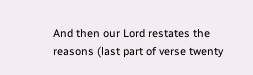And then our Lord restates the reasons (last part of verse twenty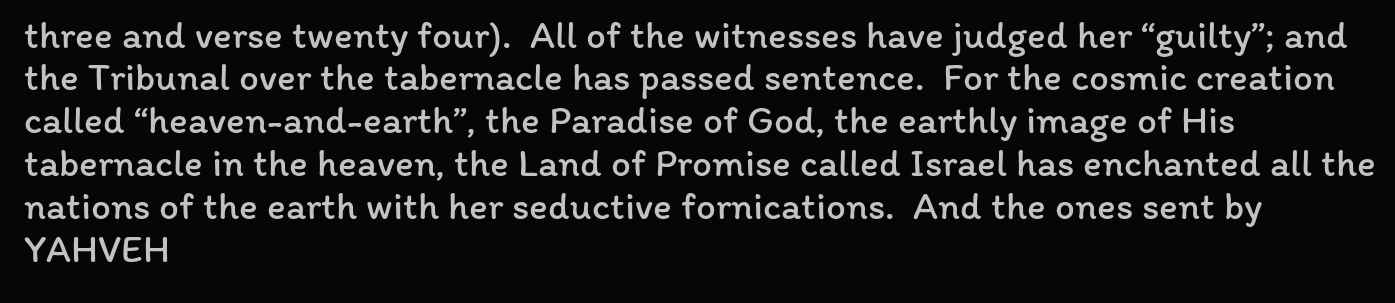three and verse twenty four).  All of the witnesses have judged her “guilty”; and the Tribunal over the tabernacle has passed sentence.  For the cosmic creation called “heaven-and-earth”, the Paradise of God, the earthly image of His tabernacle in the heaven, the Land of Promise called Israel has enchanted all the nations of the earth with her seductive fornications.  And the ones sent by YAHVEH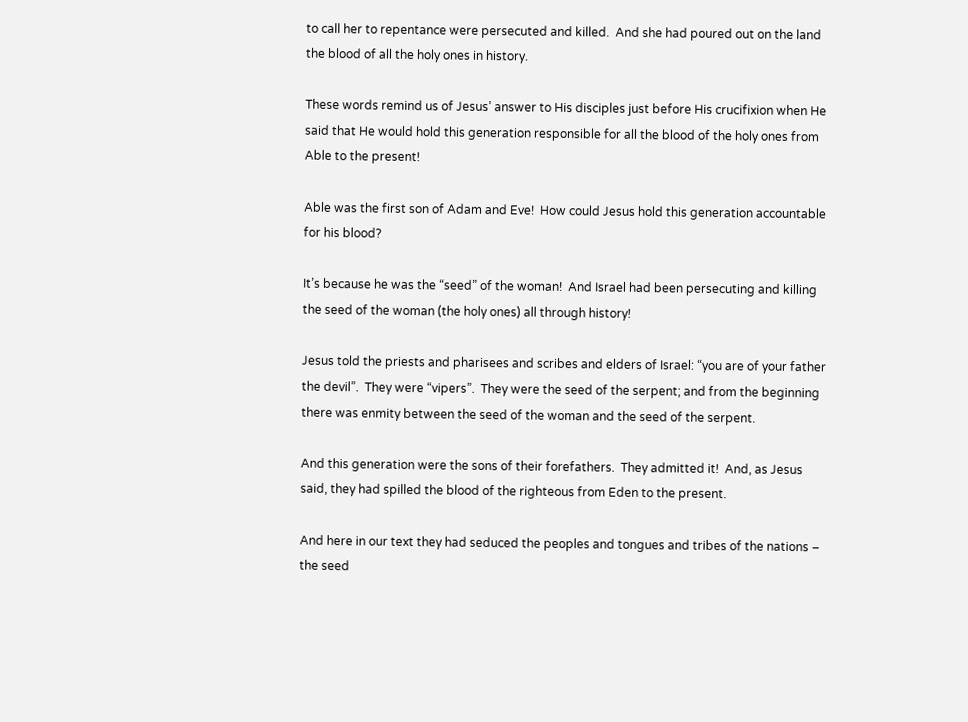to call her to repentance were persecuted and killed.  And she had poured out on the land the blood of all the holy ones in history.

These words remind us of Jesus’ answer to His disciples just before His crucifixion when He said that He would hold this generation responsible for all the blood of the holy ones from Able to the present!

Able was the first son of Adam and Eve!  How could Jesus hold this generation accountable for his blood?

It’s because he was the “seed” of the woman!  And Israel had been persecuting and killing the seed of the woman (the holy ones) all through history!

Jesus told the priests and pharisees and scribes and elders of Israel: “you are of your father the devil”.  They were “vipers”.  They were the seed of the serpent; and from the beginning there was enmity between the seed of the woman and the seed of the serpent.

And this generation were the sons of their forefathers.  They admitted it!  And, as Jesus said, they had spilled the blood of the righteous from Eden to the present.

And here in our text they had seduced the peoples and tongues and tribes of the nations – the seed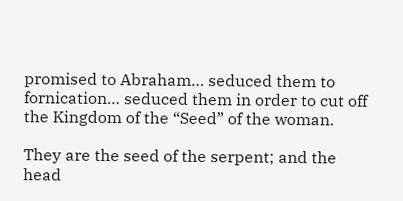promised to Abraham… seduced them to fornication… seduced them in order to cut off the Kingdom of the “Seed” of the woman.

They are the seed of the serpent; and the head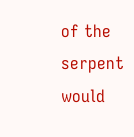of the serpent would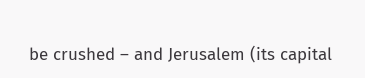be crushed – and Jerusalem (its capital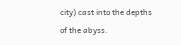city) cast into the depths of the abyss.